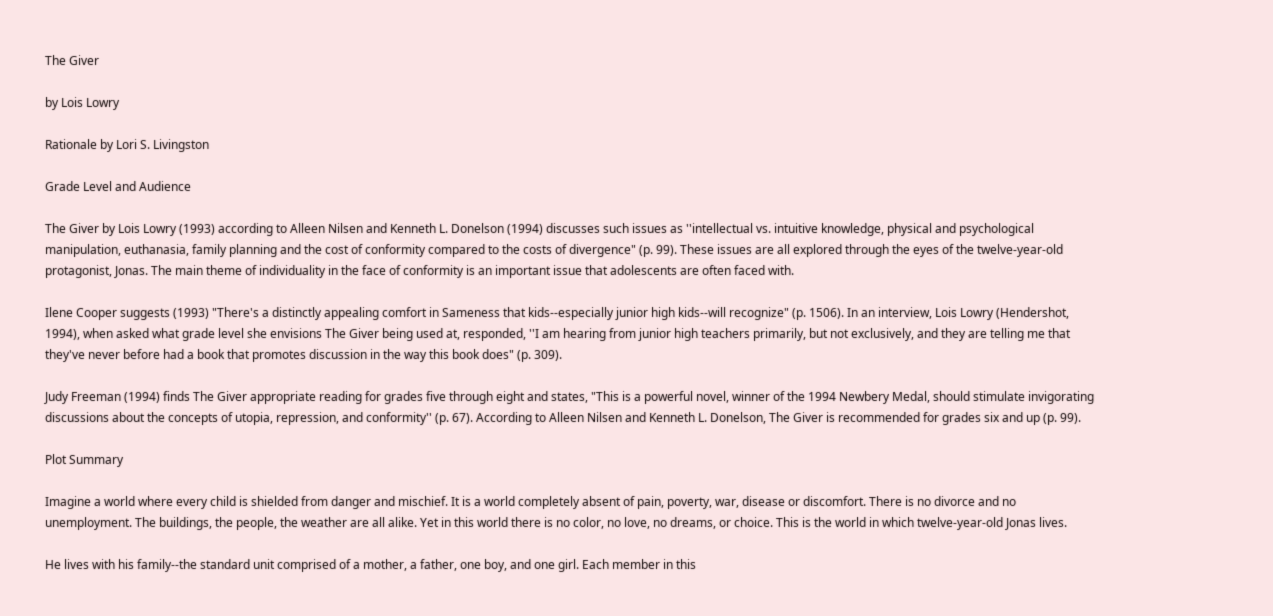The Giver

by Lois Lowry

Rationale by Lori S. Livingston

Grade Level and Audience

The Giver by Lois Lowry (1993) according to Alleen Nilsen and Kenneth L. Donelson (1994) discusses such issues as ''intellectual vs. intuitive knowledge, physical and psychological manipulation, euthanasia, family planning and the cost of conformity compared to the costs of divergence" (p. 99). These issues are all explored through the eyes of the twelve-year-old protagonist, Jonas. The main theme of individuality in the face of conformity is an important issue that adolescents are often faced with.

Ilene Cooper suggests (1993) "There's a distinctly appealing comfort in Sameness that kids--especially junior high kids--will recognize" (p. 1506). In an interview, Lois Lowry (Hendershot, 1994), when asked what grade level she envisions The Giver being used at, responded, ''I am hearing from junior high teachers primarily, but not exclusively, and they are telling me that they've never before had a book that promotes discussion in the way this book does" (p. 309).

Judy Freeman (1994) finds The Giver appropriate reading for grades five through eight and states, "This is a powerful novel, winner of the 1994 Newbery Medal, should stimulate invigorating discussions about the concepts of utopia, repression, and conformity'' (p. 67). According to Alleen Nilsen and Kenneth L. Donelson, The Giver is recommended for grades six and up (p. 99).

Plot Summary

Imagine a world where every child is shielded from danger and mischief. It is a world completely absent of pain, poverty, war, disease or discomfort. There is no divorce and no unemployment. The buildings, the people, the weather are all alike. Yet in this world there is no color, no love, no dreams, or choice. This is the world in which twelve-year-old Jonas lives.

He lives with his family--the standard unit comprised of a mother, a father, one boy, and one girl. Each member in this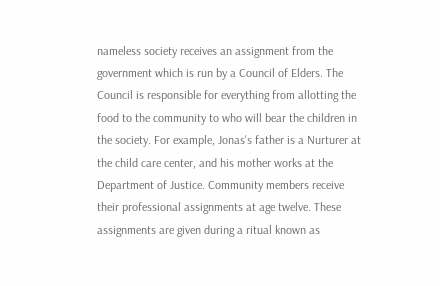nameless society receives an assignment from the government which is run by a Council of Elders. The Council is responsible for everything from allotting the food to the community to who will bear the children in the society. For example, Jonas's father is a Nurturer at the child care center, and his mother works at the Department of Justice. Community members receive their professional assignments at age twelve. These assignments are given during a ritual known as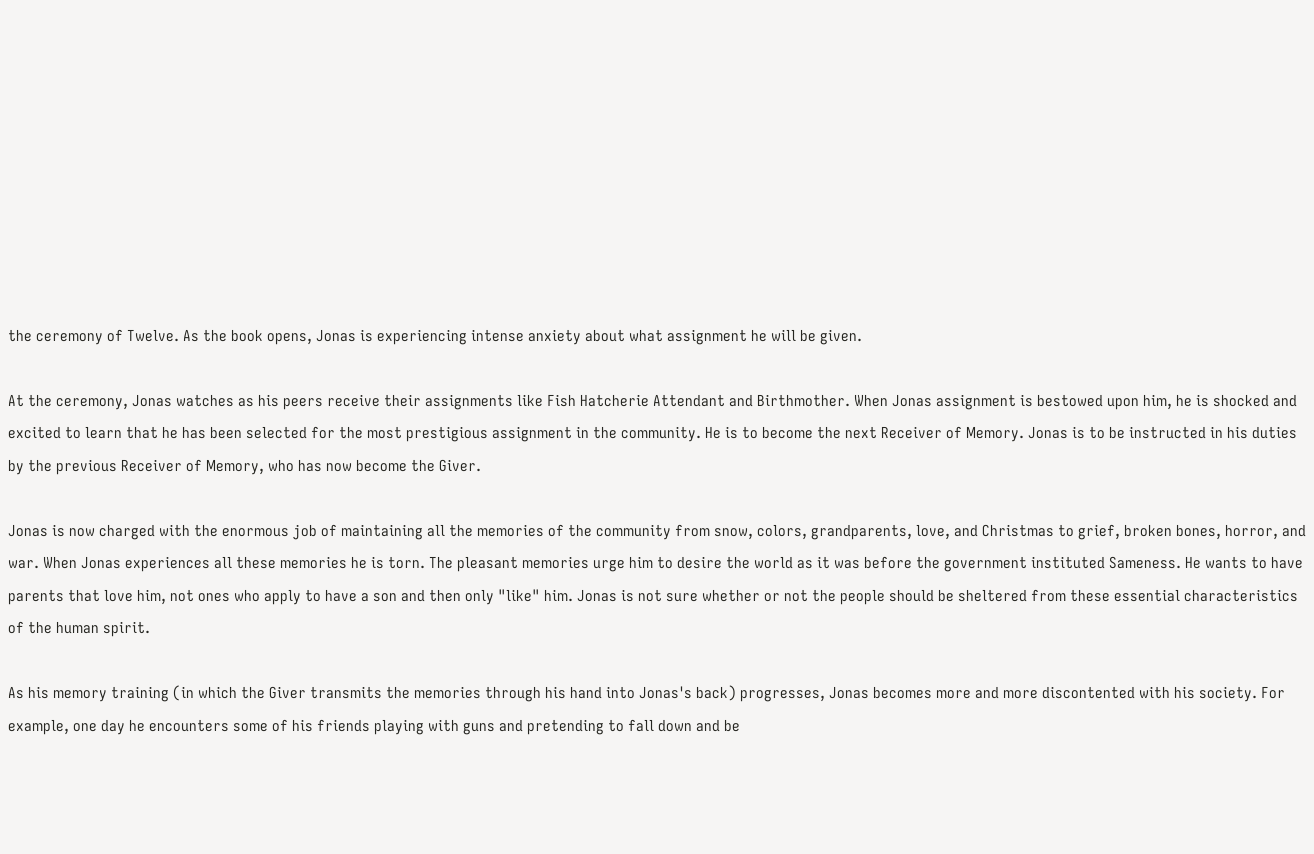the ceremony of Twelve. As the book opens, Jonas is experiencing intense anxiety about what assignment he will be given.

At the ceremony, Jonas watches as his peers receive their assignments like Fish Hatcherie Attendant and Birthmother. When Jonas assignment is bestowed upon him, he is shocked and excited to learn that he has been selected for the most prestigious assignment in the community. He is to become the next Receiver of Memory. Jonas is to be instructed in his duties by the previous Receiver of Memory, who has now become the Giver.

Jonas is now charged with the enormous job of maintaining all the memories of the community from snow, colors, grandparents, love, and Christmas to grief, broken bones, horror, and war. When Jonas experiences all these memories he is torn. The pleasant memories urge him to desire the world as it was before the government instituted Sameness. He wants to have parents that love him, not ones who apply to have a son and then only "like" him. Jonas is not sure whether or not the people should be sheltered from these essential characteristics of the human spirit.

As his memory training (in which the Giver transmits the memories through his hand into Jonas's back) progresses, Jonas becomes more and more discontented with his society. For example, one day he encounters some of his friends playing with guns and pretending to fall down and be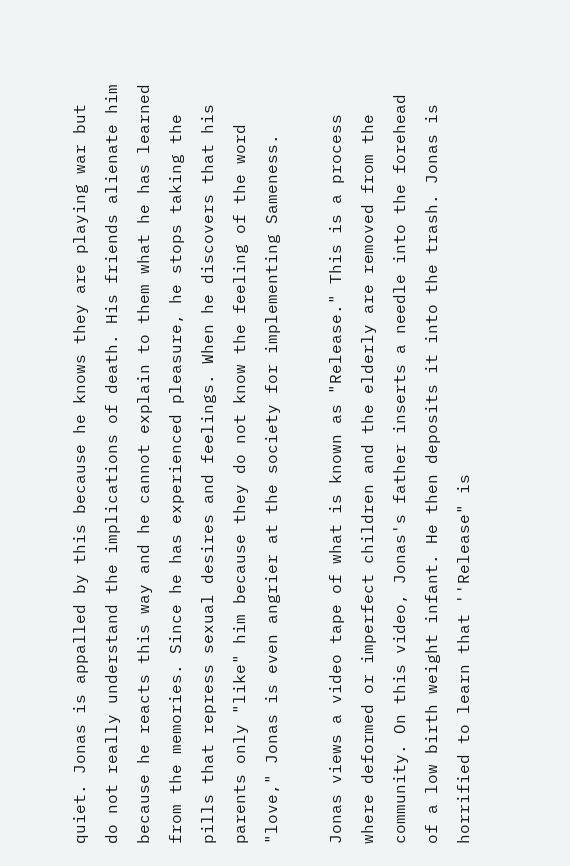quiet. Jonas is appalled by this because he knows they are playing war but do not really understand the implications of death. His friends alienate him because he reacts this way and he cannot explain to them what he has learned from the memories. Since he has experienced pleasure, he stops taking the pills that repress sexual desires and feelings. When he discovers that his parents only "like" him because they do not know the feeling of the word "love," Jonas is even angrier at the society for implementing Sameness.

Jonas views a video tape of what is known as "Release." This is a process where deformed or imperfect children and the elderly are removed from the community. On this video, Jonas's father inserts a needle into the forehead of a low birth weight infant. He then deposits it into the trash. Jonas is horrified to learn that ''Release" is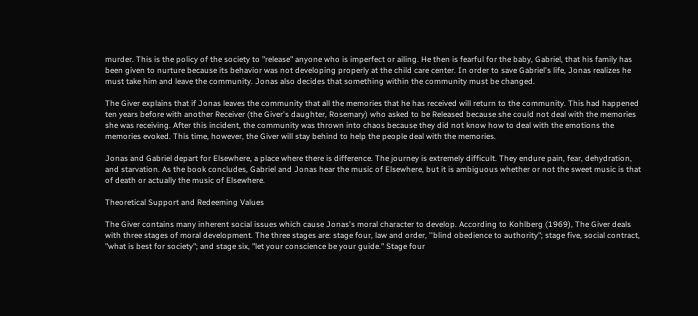murder. This is the policy of the society to "release" anyone who is imperfect or ailing. He then is fearful for the baby, Gabriel, that his family has been given to nurture because its behavior was not developing properly at the child care center. In order to save Gabriel's life, Jonas realizes he must take him and leave the community. Jonas also decides that something within the community must be changed.

The Giver explains that if Jonas leaves the community that all the memories that he has received will return to the community. This had happened ten years before with another Receiver (the Giver's daughter, Rosemary) who asked to be Released because she could not deal with the memories she was receiving. After this incident, the community was thrown into chaos because they did not know how to deal with the emotions the memories evoked. This time, however, the Giver will stay behind to help the people deal with the memories.

Jonas and Gabriel depart for Elsewhere, a place where there is difference. The journey is extremely difficult. They endure pain, fear, dehydration, and starvation. As the book concludes, Gabriel and Jonas hear the music of Elsewhere, but it is ambiguous whether or not the sweet music is that of death or actually the music of Elsewhere.

Theoretical Support and Redeeming Values

The Giver contains many inherent social issues which cause Jonas's moral character to develop. According to Kohlberg (1969), The Giver deals with three stages of moral development. The three stages are: stage four, law and order, ''blind obedience to authority"; stage five, social contract, "what is best for society"; and stage six, "let your conscience be your guide." Stage four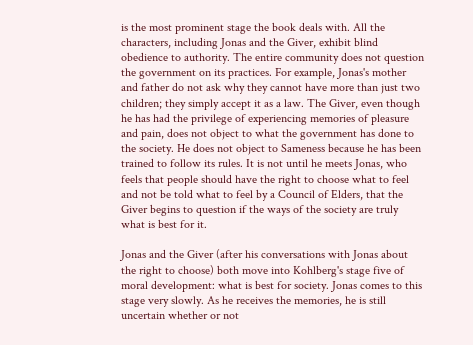is the most prominent stage the book deals with. All the characters, including Jonas and the Giver, exhibit blind obedience to authority. The entire community does not question the government on its practices. For example, Jonas's mother and father do not ask why they cannot have more than just two children; they simply accept it as a law. The Giver, even though he has had the privilege of experiencing memories of pleasure and pain, does not object to what the government has done to the society. He does not object to Sameness because he has been trained to follow its rules. It is not until he meets Jonas, who feels that people should have the right to choose what to feel and not be told what to feel by a Council of Elders, that the Giver begins to question if the ways of the society are truly what is best for it.

Jonas and the Giver (after his conversations with Jonas about the right to choose) both move into Kohlberg's stage five of moral development: what is best for society. Jonas comes to this stage very slowly. As he receives the memories, he is still uncertain whether or not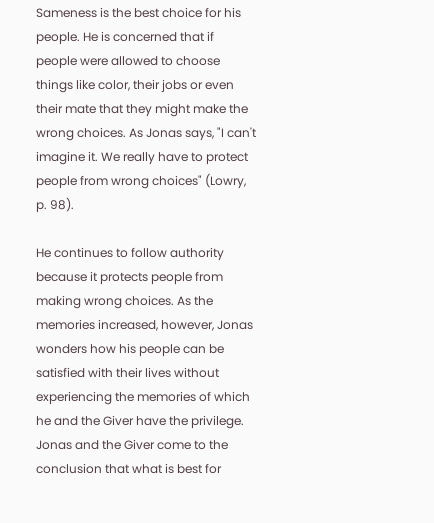Sameness is the best choice for his people. He is concerned that if people were allowed to choose things like color, their jobs or even their mate that they might make the wrong choices. As Jonas says, "I can't imagine it. We really have to protect people from wrong choices" (Lowry, p. 98).

He continues to follow authority because it protects people from making wrong choices. As the memories increased, however, Jonas wonders how his people can be satisfied with their lives without experiencing the memories of which he and the Giver have the privilege. Jonas and the Giver come to the conclusion that what is best for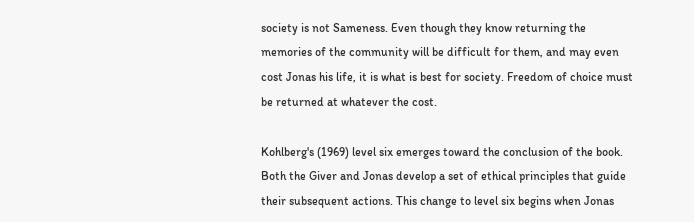society is not Sameness. Even though they know returning the memories of the community will be difficult for them, and may even cost Jonas his life, it is what is best for society. Freedom of choice must be returned at whatever the cost.

Kohlberg's (1969) level six emerges toward the conclusion of the book. Both the Giver and Jonas develop a set of ethical principles that guide their subsequent actions. This change to level six begins when Jonas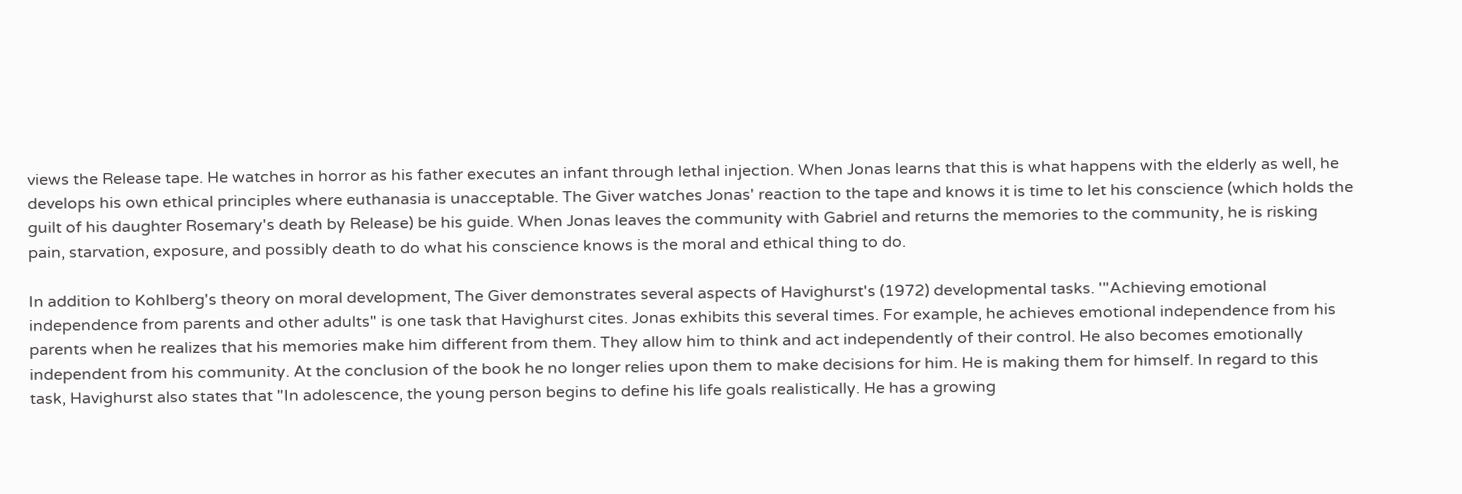views the Release tape. He watches in horror as his father executes an infant through lethal injection. When Jonas learns that this is what happens with the elderly as well, he develops his own ethical principles where euthanasia is unacceptable. The Giver watches Jonas' reaction to the tape and knows it is time to let his conscience (which holds the guilt of his daughter Rosemary's death by Release) be his guide. When Jonas leaves the community with Gabriel and returns the memories to the community, he is risking pain, starvation, exposure, and possibly death to do what his conscience knows is the moral and ethical thing to do.

In addition to Kohlberg's theory on moral development, The Giver demonstrates several aspects of Havighurst's (1972) developmental tasks. '"Achieving emotional independence from parents and other adults" is one task that Havighurst cites. Jonas exhibits this several times. For example, he achieves emotional independence from his parents when he realizes that his memories make him different from them. They allow him to think and act independently of their control. He also becomes emotionally independent from his community. At the conclusion of the book he no longer relies upon them to make decisions for him. He is making them for himself. In regard to this task, Havighurst also states that "In adolescence, the young person begins to define his life goals realistically. He has a growing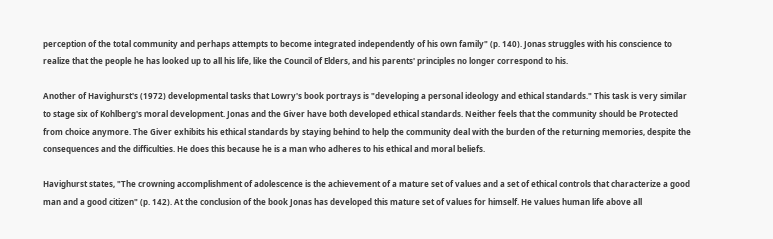perception of the total community and perhaps attempts to become integrated independently of his own family" (p. 140). Jonas struggles with his conscience to realize that the people he has looked up to all his life, like the Council of Elders, and his parents' principles no longer correspond to his.

Another of Havighurst's (1972) developmental tasks that Lowry's book portrays is "developing a personal ideology and ethical standards." This task is very similar to stage six of Kohlberg's moral development. Jonas and the Giver have both developed ethical standards. Neither feels that the community should be Protected from choice anymore. The Giver exhibits his ethical standards by staying behind to help the community deal with the burden of the returning memories, despite the consequences and the difficulties. He does this because he is a man who adheres to his ethical and moral beliefs.

Havighurst states, "The crowning accomplishment of adolescence is the achievement of a mature set of values and a set of ethical controls that characterize a good man and a good citizen" (p. 142). At the conclusion of the book Jonas has developed this mature set of values for himself. He values human life above all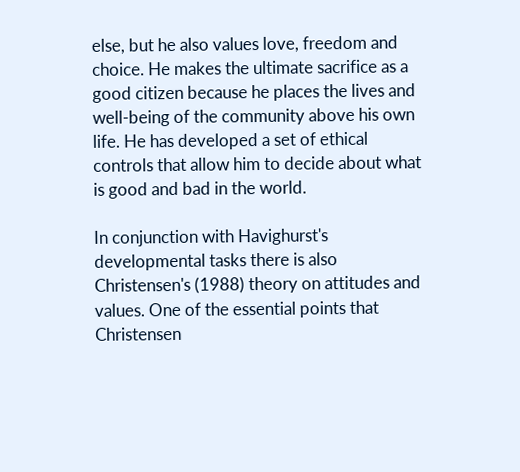else, but he also values love, freedom and choice. He makes the ultimate sacrifice as a good citizen because he places the lives and well-being of the community above his own life. He has developed a set of ethical controls that allow him to decide about what is good and bad in the world.

In conjunction with Havighurst's developmental tasks there is also Christensen's (1988) theory on attitudes and values. One of the essential points that Christensen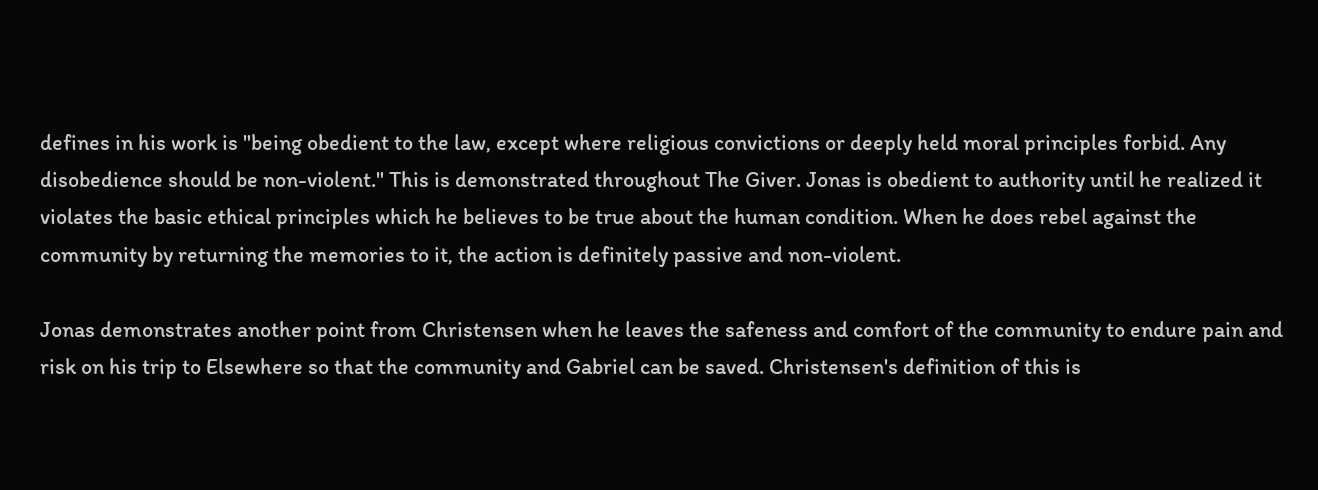defines in his work is "being obedient to the law, except where religious convictions or deeply held moral principles forbid. Any disobedience should be non-violent." This is demonstrated throughout The Giver. Jonas is obedient to authority until he realized it violates the basic ethical principles which he believes to be true about the human condition. When he does rebel against the community by returning the memories to it, the action is definitely passive and non-violent.

Jonas demonstrates another point from Christensen when he leaves the safeness and comfort of the community to endure pain and risk on his trip to Elsewhere so that the community and Gabriel can be saved. Christensen's definition of this is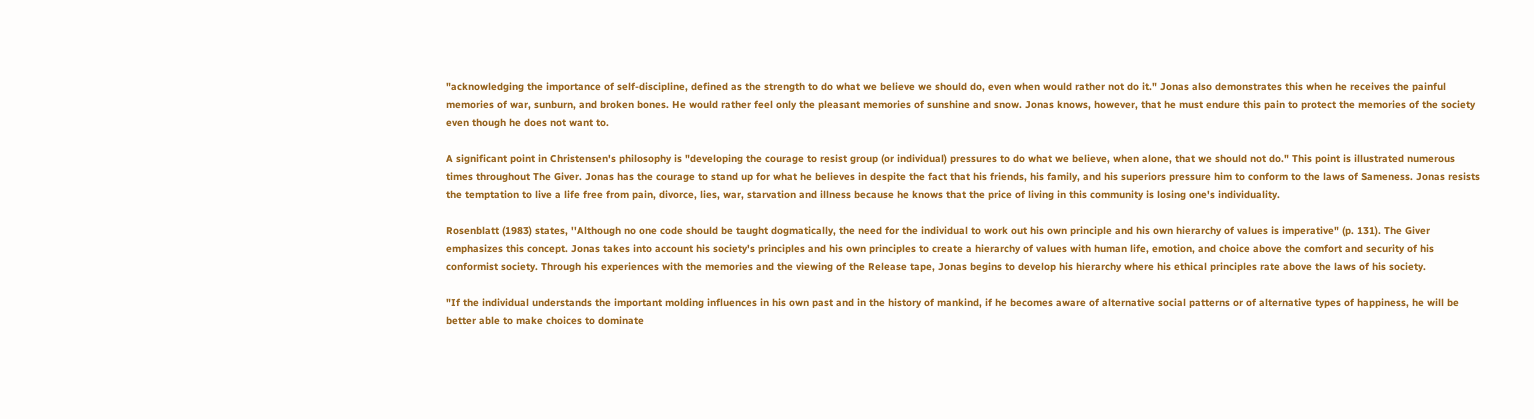"acknowledging the importance of self-discipline, defined as the strength to do what we believe we should do, even when would rather not do it." Jonas also demonstrates this when he receives the painful memories of war, sunburn, and broken bones. He would rather feel only the pleasant memories of sunshine and snow. Jonas knows, however, that he must endure this pain to protect the memories of the society even though he does not want to.

A significant point in Christensen's philosophy is "developing the courage to resist group (or individual) pressures to do what we believe, when alone, that we should not do." This point is illustrated numerous times throughout The Giver. Jonas has the courage to stand up for what he believes in despite the fact that his friends, his family, and his superiors pressure him to conform to the laws of Sameness. Jonas resists the temptation to live a life free from pain, divorce, lies, war, starvation and illness because he knows that the price of living in this community is losing one's individuality.

Rosenblatt (1983) states, ''Although no one code should be taught dogmatically, the need for the individual to work out his own principle and his own hierarchy of values is imperative" (p. 131). The Giver emphasizes this concept. Jonas takes into account his society's principles and his own principles to create a hierarchy of values with human life, emotion, and choice above the comfort and security of his conformist society. Through his experiences with the memories and the viewing of the Release tape, Jonas begins to develop his hierarchy where his ethical principles rate above the laws of his society.

"If the individual understands the important molding influences in his own past and in the history of mankind, if he becomes aware of alternative social patterns or of alternative types of happiness, he will be better able to make choices to dominate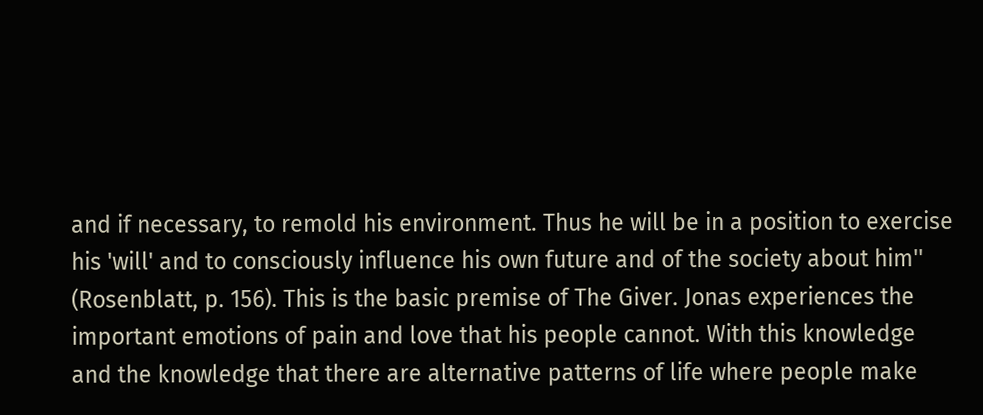and if necessary, to remold his environment. Thus he will be in a position to exercise his 'will' and to consciously influence his own future and of the society about him'' (Rosenblatt, p. 156). This is the basic premise of The Giver. Jonas experiences the important emotions of pain and love that his people cannot. With this knowledge and the knowledge that there are alternative patterns of life where people make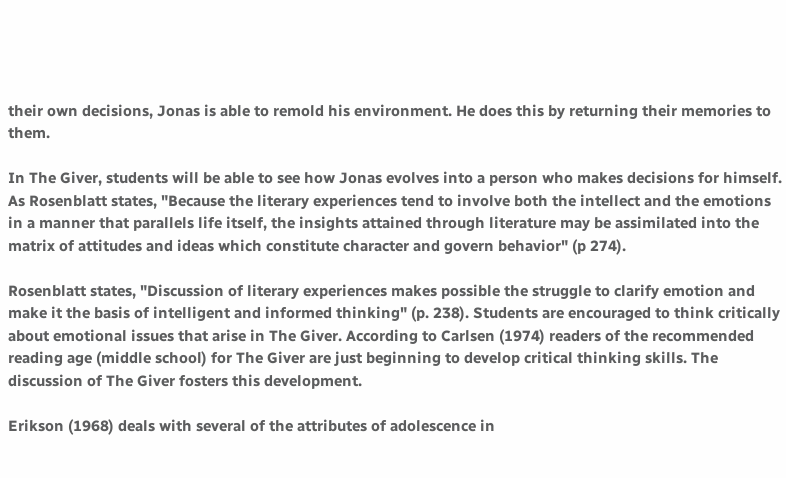their own decisions, Jonas is able to remold his environment. He does this by returning their memories to them.

In The Giver, students will be able to see how Jonas evolves into a person who makes decisions for himself. As Rosenblatt states, "Because the literary experiences tend to involve both the intellect and the emotions in a manner that parallels life itself, the insights attained through literature may be assimilated into the matrix of attitudes and ideas which constitute character and govern behavior" (p 274).

Rosenblatt states, "Discussion of literary experiences makes possible the struggle to clarify emotion and make it the basis of intelligent and informed thinking" (p. 238). Students are encouraged to think critically about emotional issues that arise in The Giver. According to Carlsen (1974) readers of the recommended reading age (middle school) for The Giver are just beginning to develop critical thinking skills. The discussion of The Giver fosters this development.

Erikson (1968) deals with several of the attributes of adolescence in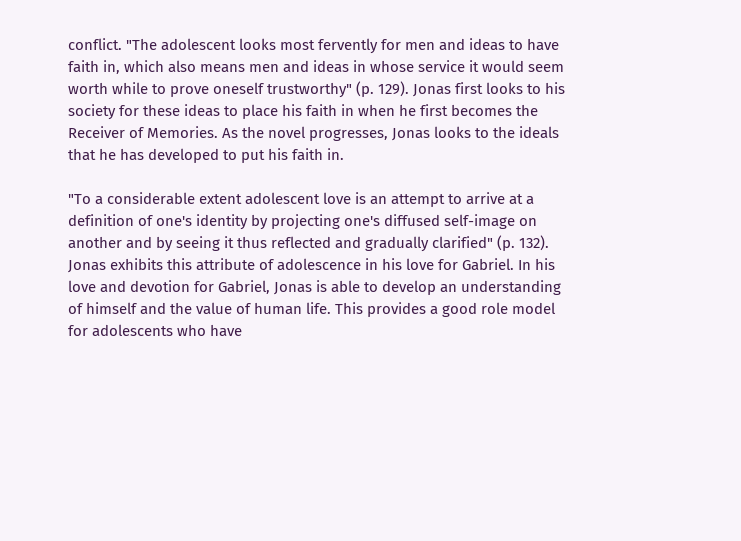conflict. "The adolescent looks most fervently for men and ideas to have faith in, which also means men and ideas in whose service it would seem worth while to prove oneself trustworthy" (p. 129). Jonas first looks to his society for these ideas to place his faith in when he first becomes the Receiver of Memories. As the novel progresses, Jonas looks to the ideals that he has developed to put his faith in.

"To a considerable extent adolescent love is an attempt to arrive at a definition of one's identity by projecting one's diffused self-image on another and by seeing it thus reflected and gradually clarified" (p. 132). Jonas exhibits this attribute of adolescence in his love for Gabriel. In his love and devotion for Gabriel, Jonas is able to develop an understanding of himself and the value of human life. This provides a good role model for adolescents who have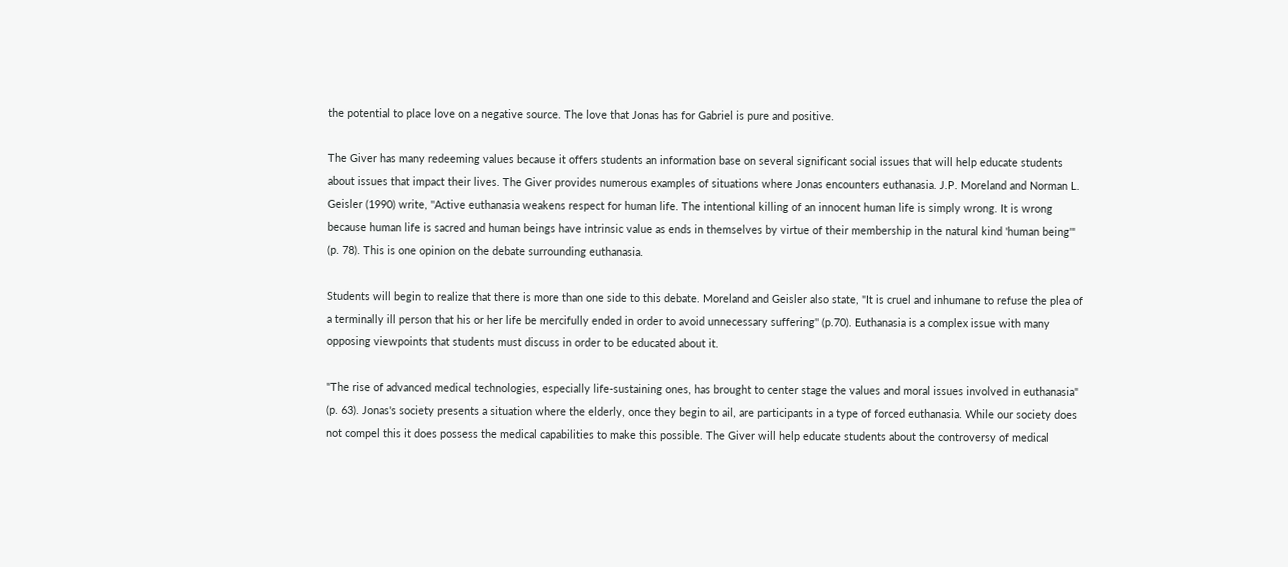the potential to place love on a negative source. The love that Jonas has for Gabriel is pure and positive.

The Giver has many redeeming values because it offers students an information base on several significant social issues that will help educate students about issues that impact their lives. The Giver provides numerous examples of situations where Jonas encounters euthanasia. J.P. Moreland and Norman L. Geisler (1990) write, ''Active euthanasia weakens respect for human life. The intentional killing of an innocent human life is simply wrong. It is wrong because human life is sacred and human beings have intrinsic value as ends in themselves by virtue of their membership in the natural kind 'human being'" (p. 78). This is one opinion on the debate surrounding euthanasia.

Students will begin to realize that there is more than one side to this debate. Moreland and Geisler also state, "It is cruel and inhumane to refuse the plea of a terminally ill person that his or her life be mercifully ended in order to avoid unnecessary suffering'' (p.70). Euthanasia is a complex issue with many opposing viewpoints that students must discuss in order to be educated about it.

"The rise of advanced medical technologies, especially life-sustaining ones, has brought to center stage the values and moral issues involved in euthanasia" (p. 63). Jonas's society presents a situation where the elderly, once they begin to ail, are participants in a type of forced euthanasia. While our society does not compel this it does possess the medical capabilities to make this possible. The Giver will help educate students about the controversy of medical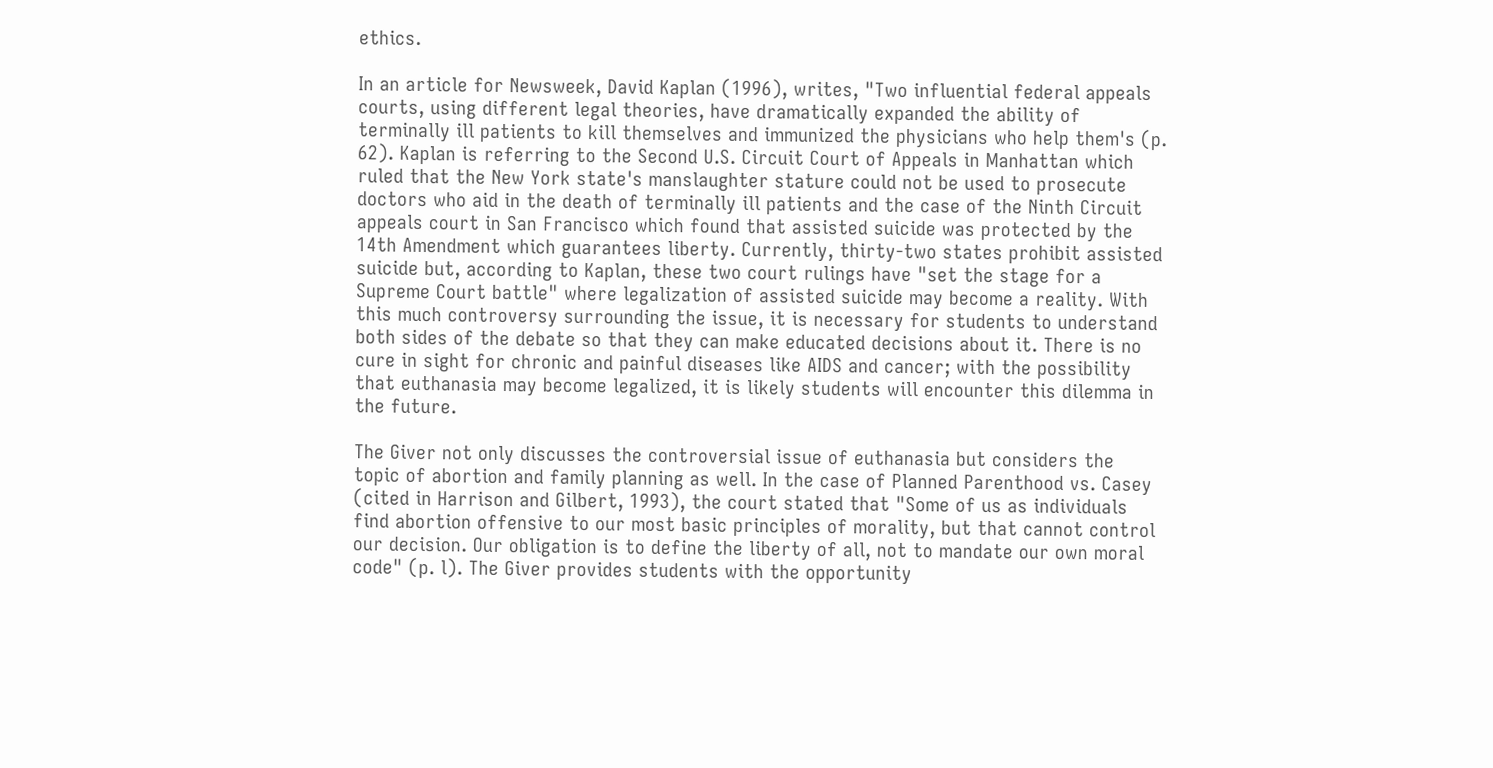ethics.

In an article for Newsweek, David Kaplan (1996), writes, "Two influential federal appeals courts, using different legal theories, have dramatically expanded the ability of terminally ill patients to kill themselves and immunized the physicians who help them's (p. 62). Kaplan is referring to the Second U.S. Circuit Court of Appeals in Manhattan which ruled that the New York state's manslaughter stature could not be used to prosecute doctors who aid in the death of terminally ill patients and the case of the Ninth Circuit appeals court in San Francisco which found that assisted suicide was protected by the 14th Amendment which guarantees liberty. Currently, thirty-two states prohibit assisted suicide but, according to Kaplan, these two court rulings have "set the stage for a Supreme Court battle" where legalization of assisted suicide may become a reality. With this much controversy surrounding the issue, it is necessary for students to understand both sides of the debate so that they can make educated decisions about it. There is no cure in sight for chronic and painful diseases like AIDS and cancer; with the possibility that euthanasia may become legalized, it is likely students will encounter this dilemma in the future.

The Giver not only discusses the controversial issue of euthanasia but considers the topic of abortion and family planning as well. In the case of Planned Parenthood vs. Casey (cited in Harrison and Gilbert, 1993), the court stated that "Some of us as individuals find abortion offensive to our most basic principles of morality, but that cannot control our decision. Our obligation is to define the liberty of all, not to mandate our own moral code" (p. l). The Giver provides students with the opportunity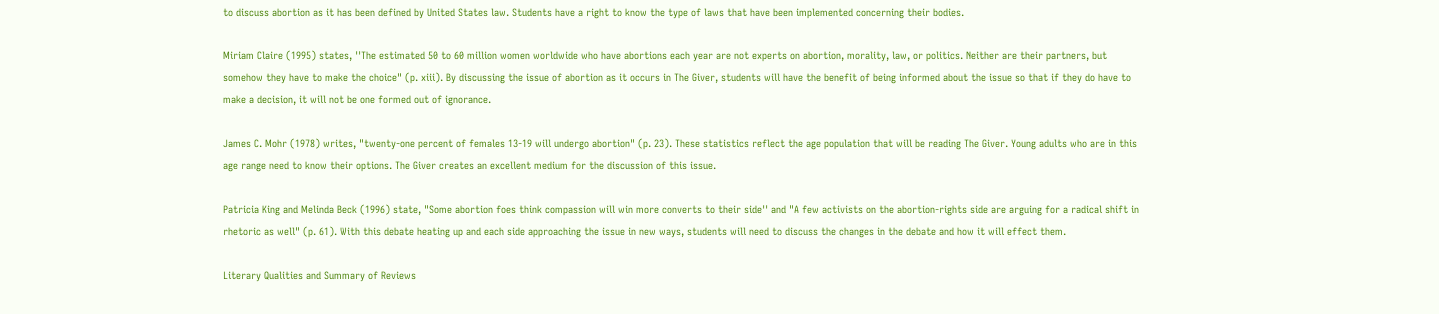to discuss abortion as it has been defined by United States law. Students have a right to know the type of laws that have been implemented concerning their bodies.

Miriam Claire (1995) states, ''The estimated 50 to 60 million women worldwide who have abortions each year are not experts on abortion, morality, law, or politics. Neither are their partners, but somehow they have to make the choice" (p. xiii). By discussing the issue of abortion as it occurs in The Giver, students will have the benefit of being informed about the issue so that if they do have to make a decision, it will not be one formed out of ignorance.

James C. Mohr (1978) writes, "twenty-one percent of females 13-19 will undergo abortion" (p. 23). These statistics reflect the age population that will be reading The Giver. Young adults who are in this age range need to know their options. The Giver creates an excellent medium for the discussion of this issue.

Patricia King and Melinda Beck (1996) state, "Some abortion foes think compassion will win more converts to their side'' and "A few activists on the abortion-rights side are arguing for a radical shift in rhetoric as well" (p. 61). With this debate heating up and each side approaching the issue in new ways, students will need to discuss the changes in the debate and how it will effect them.

Literary Qualities and Summary of Reviews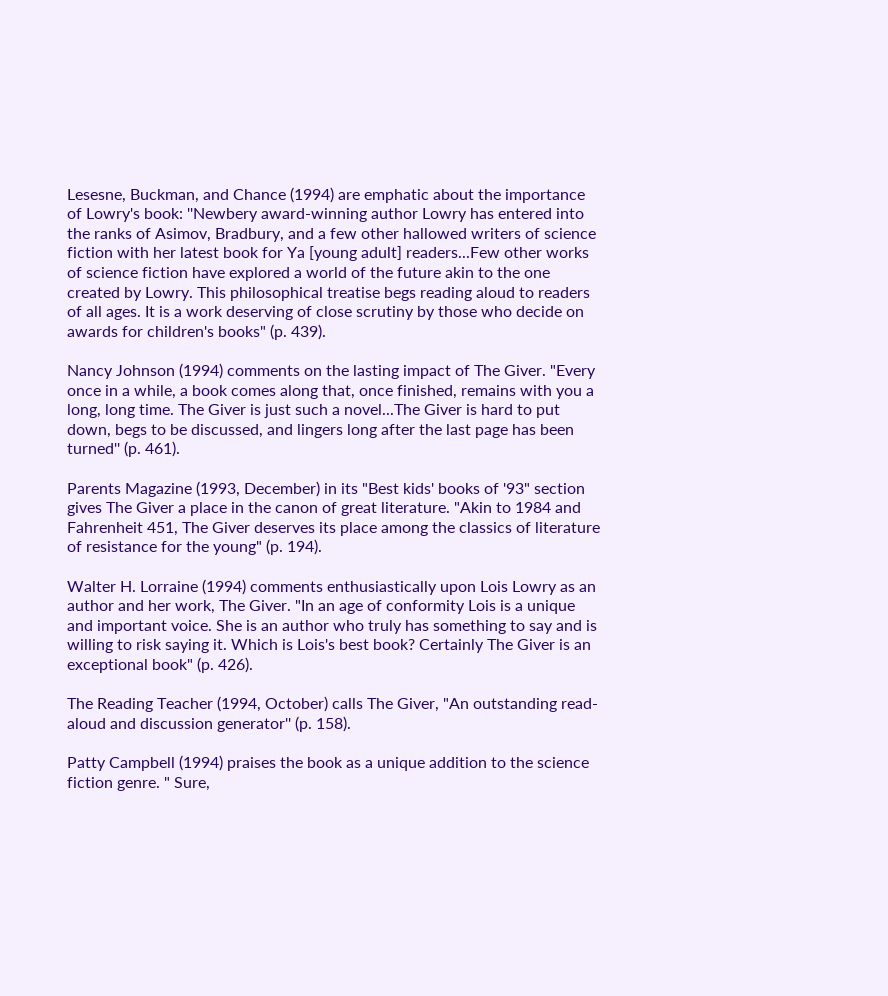Lesesne, Buckman, and Chance (1994) are emphatic about the importance of Lowry's book: ''Newbery award-winning author Lowry has entered into the ranks of Asimov, Bradbury, and a few other hallowed writers of science fiction with her latest book for Ya [young adult] readers...Few other works of science fiction have explored a world of the future akin to the one created by Lowry. This philosophical treatise begs reading aloud to readers of all ages. It is a work deserving of close scrutiny by those who decide on awards for children's books" (p. 439).

Nancy Johnson (1994) comments on the lasting impact of The Giver. "Every once in a while, a book comes along that, once finished, remains with you a long, long time. The Giver is just such a novel...The Giver is hard to put down, begs to be discussed, and lingers long after the last page has been turned'' (p. 461).

Parents Magazine (1993, December) in its "Best kids' books of '93" section gives The Giver a place in the canon of great literature. "Akin to 1984 and Fahrenheit 451, The Giver deserves its place among the classics of literature of resistance for the young" (p. 194).

Walter H. Lorraine (1994) comments enthusiastically upon Lois Lowry as an author and her work, The Giver. "In an age of conformity Lois is a unique and important voice. She is an author who truly has something to say and is willing to risk saying it. Which is Lois's best book? Certainly The Giver is an exceptional book" (p. 426).

The Reading Teacher (1994, October) calls The Giver, "An outstanding read-aloud and discussion generator'' (p. 158).

Patty Campbell (1994) praises the book as a unique addition to the science fiction genre. " Sure,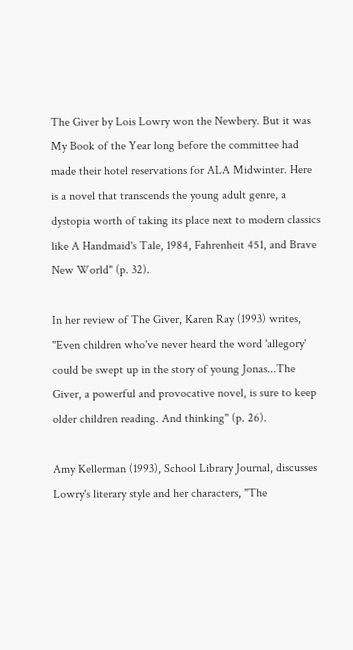The Giver by Lois Lowry won the Newbery. But it was My Book of the Year long before the committee had made their hotel reservations for ALA Midwinter. Here is a novel that transcends the young adult genre, a dystopia worth of taking its place next to modern classics like A Handmaid's Tale, 1984, Fahrenheit 451, and Brave New World" (p. 32).

In her review of The Giver, Karen Ray (1993) writes, ''Even children who've never heard the word 'allegory' could be swept up in the story of young Jonas...The Giver, a powerful and provocative novel, is sure to keep older children reading. And thinking'' (p. 26).

Amy Kellerman (1993), School Library Journal, discusses Lowry's literary style and her characters, "The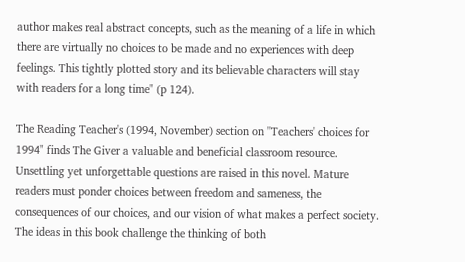author makes real abstract concepts, such as the meaning of a life in which there are virtually no choices to be made and no experiences with deep feelings. This tightly plotted story and its believable characters will stay with readers for a long time" (p 124).

The Reading Teacher's (1994, November) section on ''Teachers' choices for 1994" finds The Giver a valuable and beneficial classroom resource. Unsettling yet unforgettable questions are raised in this novel. Mature readers must ponder choices between freedom and sameness, the consequences of our choices, and our vision of what makes a perfect society. The ideas in this book challenge the thinking of both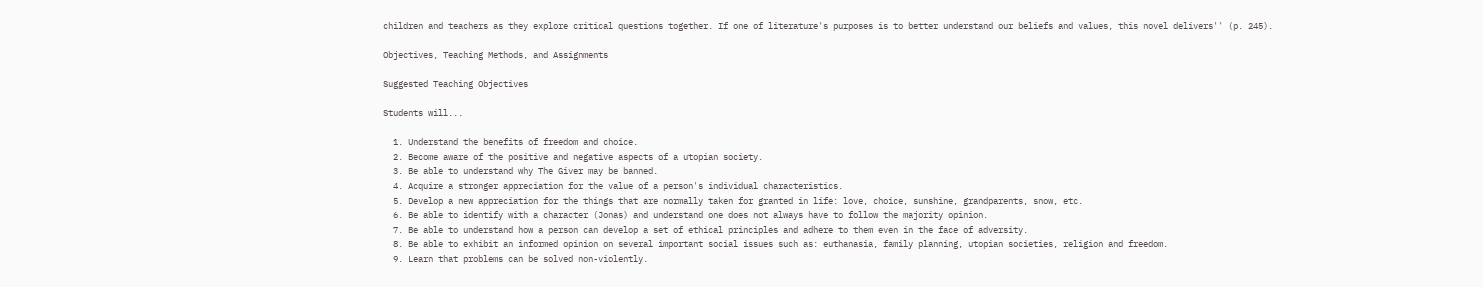children and teachers as they explore critical questions together. If one of literature's purposes is to better understand our beliefs and values, this novel delivers'' (p. 245).

Objectives, Teaching Methods, and Assignments

Suggested Teaching Objectives

Students will...

  1. Understand the benefits of freedom and choice.
  2. Become aware of the positive and negative aspects of a utopian society.
  3. Be able to understand why The Giver may be banned.
  4. Acquire a stronger appreciation for the value of a person's individual characteristics.
  5. Develop a new appreciation for the things that are normally taken for granted in life: love, choice, sunshine, grandparents, snow, etc.
  6. Be able to identify with a character (Jonas) and understand one does not always have to follow the majority opinion.
  7. Be able to understand how a person can develop a set of ethical principles and adhere to them even in the face of adversity.
  8. Be able to exhibit an informed opinion on several important social issues such as: euthanasia, family planning, utopian societies, religion and freedom.
  9. Learn that problems can be solved non-violently.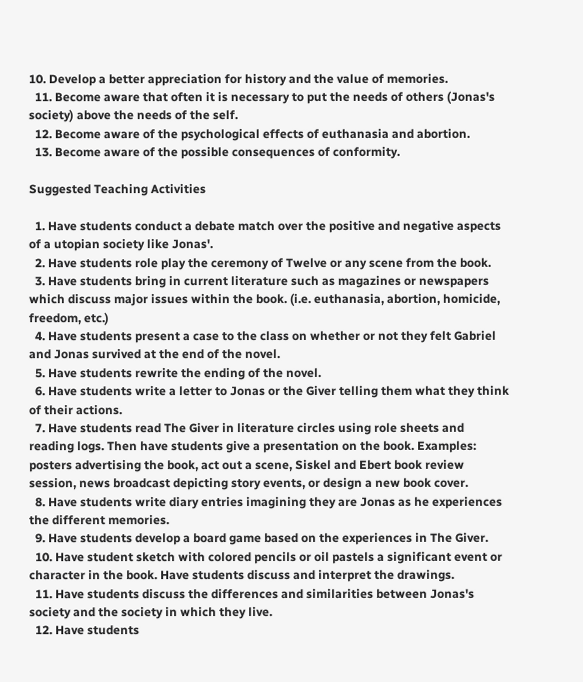10. Develop a better appreciation for history and the value of memories.
  11. Become aware that often it is necessary to put the needs of others (Jonas's society) above the needs of the self.
  12. Become aware of the psychological effects of euthanasia and abortion.
  13. Become aware of the possible consequences of conformity.

Suggested Teaching Activities

  1. Have students conduct a debate match over the positive and negative aspects of a utopian society like Jonas'.
  2. Have students role play the ceremony of Twelve or any scene from the book.
  3. Have students bring in current literature such as magazines or newspapers which discuss major issues within the book. (i.e. euthanasia, abortion, homicide, freedom, etc.)
  4. Have students present a case to the class on whether or not they felt Gabriel and Jonas survived at the end of the novel.
  5. Have students rewrite the ending of the novel.
  6. Have students write a letter to Jonas or the Giver telling them what they think of their actions.
  7. Have students read The Giver in literature circles using role sheets and reading logs. Then have students give a presentation on the book. Examples: posters advertising the book, act out a scene, Siskel and Ebert book review session, news broadcast depicting story events, or design a new book cover.
  8. Have students write diary entries imagining they are Jonas as he experiences the different memories.
  9. Have students develop a board game based on the experiences in The Giver.
  10. Have student sketch with colored pencils or oil pastels a significant event or character in the book. Have students discuss and interpret the drawings.
  11. Have students discuss the differences and similarities between Jonas's society and the society in which they live.
  12. Have students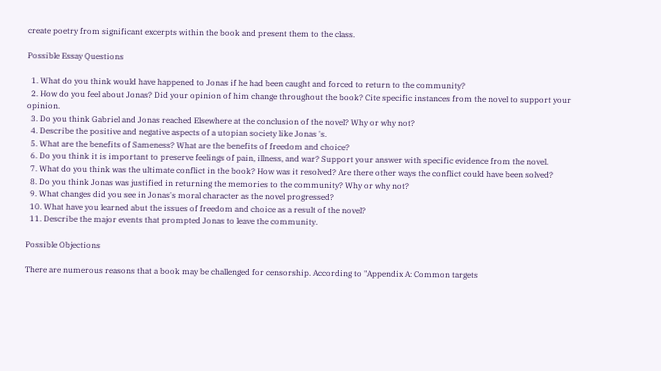create poetry from significant excerpts within the book and present them to the class.

Possible Essay Questions

  1. What do you think would have happened to Jonas if he had been caught and forced to return to the community?
  2. How do you feel about Jonas? Did your opinion of him change throughout the book? Cite specific instances from the novel to support your opinion.
  3. Do you think Gabriel and Jonas reached Elsewhere at the conclusion of the novel? Why or why not?
  4. Describe the positive and negative aspects of a utopian society like Jonas 's.
  5. What are the benefits of Sameness? What are the benefits of freedom and choice?
  6. Do you think it is important to preserve feelings of pain, illness, and war? Support your answer with specific evidence from the novel.
  7. What do you think was the ultimate conflict in the book? How was it resolved? Are there other ways the conflict could have been solved?
  8. Do you think Jonas was justified in returning the memories to the community? Why or why not?
  9. What changes did you see in Jonas's moral character as the novel progressed?
  10. What have you learned abut the issues of freedom and choice as a result of the novel?
  11. Describe the major events that prompted Jonas to leave the community.

Possible Objections

There are numerous reasons that a book may be challenged for censorship. According to "Appendix A: Common targets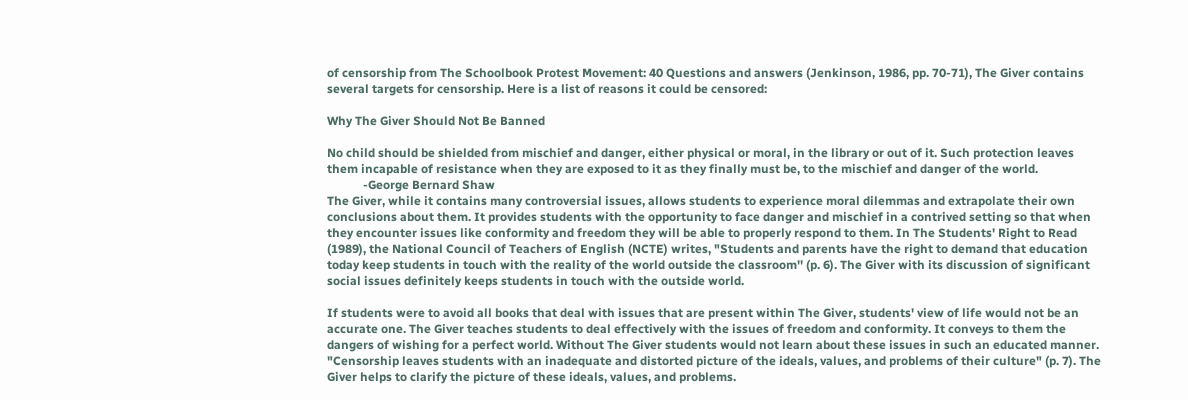of censorship from The Schoolbook Protest Movement: 40 Questions and answers (Jenkinson, 1986, pp. 70-71), The Giver contains several targets for censorship. Here is a list of reasons it could be censored:

Why The Giver Should Not Be Banned

No child should be shielded from mischief and danger, either physical or moral, in the library or out of it. Such protection leaves them incapable of resistance when they are exposed to it as they finally must be, to the mischief and danger of the world.
            -George Bernard Shaw
The Giver, while it contains many controversial issues, allows students to experience moral dilemmas and extrapolate their own conclusions about them. It provides students with the opportunity to face danger and mischief in a contrived setting so that when they encounter issues like conformity and freedom they will be able to properly respond to them. In The Students' Right to Read (1989), the National Council of Teachers of English (NCTE) writes, "Students and parents have the right to demand that education today keep students in touch with the reality of the world outside the classroom'' (p. 6). The Giver with its discussion of significant social issues definitely keeps students in touch with the outside world.

If students were to avoid all books that deal with issues that are present within The Giver, students' view of life would not be an accurate one. The Giver teaches students to deal effectively with the issues of freedom and conformity. It conveys to them the dangers of wishing for a perfect world. Without The Giver students would not learn about these issues in such an educated manner. "Censorship leaves students with an inadequate and distorted picture of the ideals, values, and problems of their culture" (p. 7). The Giver helps to clarify the picture of these ideals, values, and problems.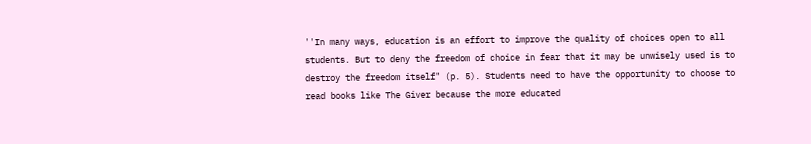''In many ways, education is an effort to improve the quality of choices open to all students. But to deny the freedom of choice in fear that it may be unwisely used is to destroy the freedom itself" (p. 5). Students need to have the opportunity to choose to read books like The Giver because the more educated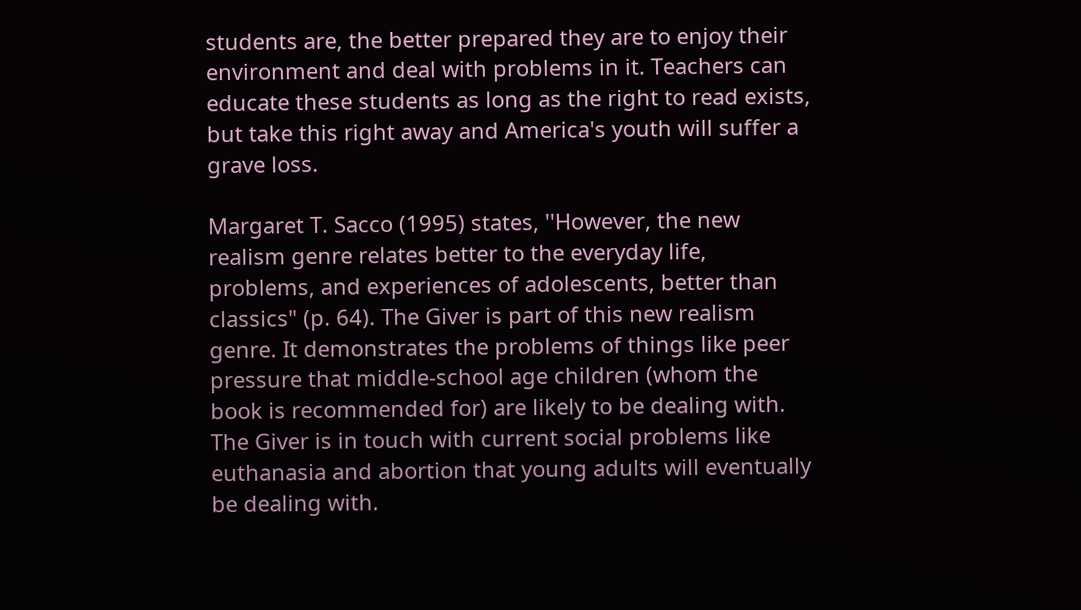students are, the better prepared they are to enjoy their environment and deal with problems in it. Teachers can educate these students as long as the right to read exists, but take this right away and America's youth will suffer a grave loss.

Margaret T. Sacco (1995) states, ''However, the new realism genre relates better to the everyday life, problems, and experiences of adolescents, better than classics" (p. 64). The Giver is part of this new realism genre. It demonstrates the problems of things like peer pressure that middle-school age children (whom the book is recommended for) are likely to be dealing with. The Giver is in touch with current social problems like euthanasia and abortion that young adults will eventually be dealing with.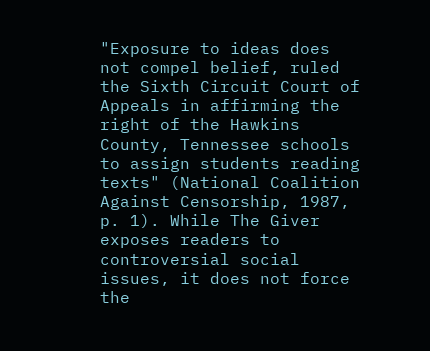"Exposure to ideas does not compel belief, ruled the Sixth Circuit Court of Appeals in affirming the right of the Hawkins County, Tennessee schools to assign students reading texts" (National Coalition Against Censorship, 1987, p. 1). While The Giver exposes readers to controversial social issues, it does not force the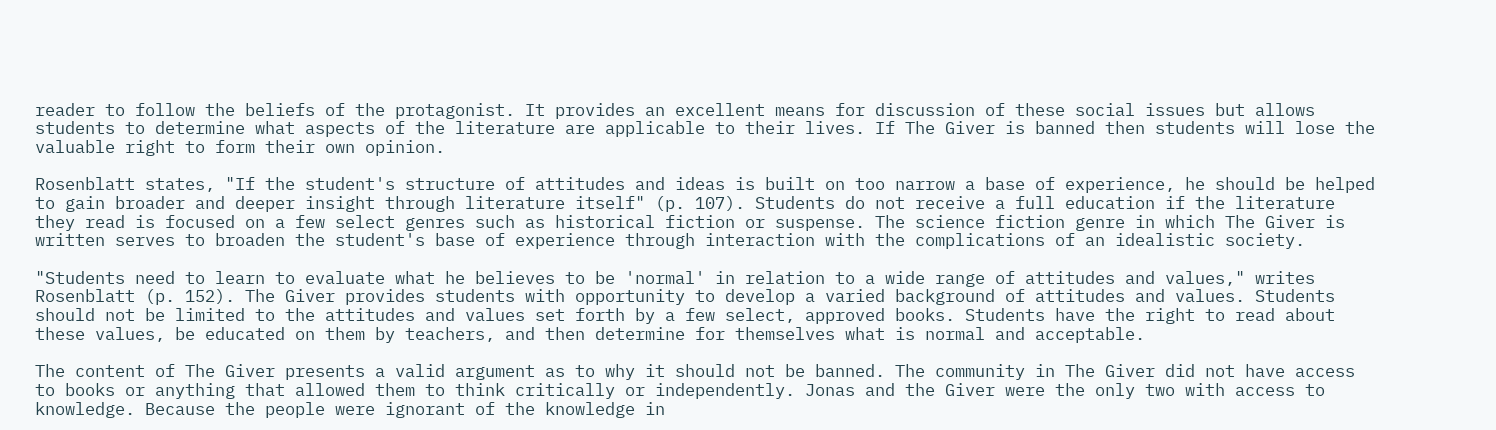reader to follow the beliefs of the protagonist. It provides an excellent means for discussion of these social issues but allows students to determine what aspects of the literature are applicable to their lives. If The Giver is banned then students will lose the valuable right to form their own opinion.

Rosenblatt states, "If the student's structure of attitudes and ideas is built on too narrow a base of experience, he should be helped to gain broader and deeper insight through literature itself" (p. 107). Students do not receive a full education if the literature they read is focused on a few select genres such as historical fiction or suspense. The science fiction genre in which The Giver is written serves to broaden the student's base of experience through interaction with the complications of an idealistic society.

"Students need to learn to evaluate what he believes to be 'normal' in relation to a wide range of attitudes and values," writes Rosenblatt (p. 152). The Giver provides students with opportunity to develop a varied background of attitudes and values. Students should not be limited to the attitudes and values set forth by a few select, approved books. Students have the right to read about these values, be educated on them by teachers, and then determine for themselves what is normal and acceptable.

The content of The Giver presents a valid argument as to why it should not be banned. The community in The Giver did not have access to books or anything that allowed them to think critically or independently. Jonas and the Giver were the only two with access to knowledge. Because the people were ignorant of the knowledge in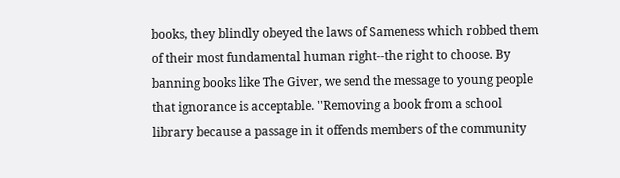books, they blindly obeyed the laws of Sameness which robbed them of their most fundamental human right--the right to choose. By banning books like The Giver, we send the message to young people that ignorance is acceptable. ''Removing a book from a school library because a passage in it offends members of the community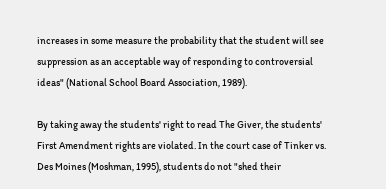increases in some measure the probability that the student will see suppression as an acceptable way of responding to controversial ideas" (National School Board Association, 1989).

By taking away the students' right to read The Giver, the students' First Amendment rights are violated. In the court case of Tinker vs. Des Moines (Moshman, 1995), students do not "shed their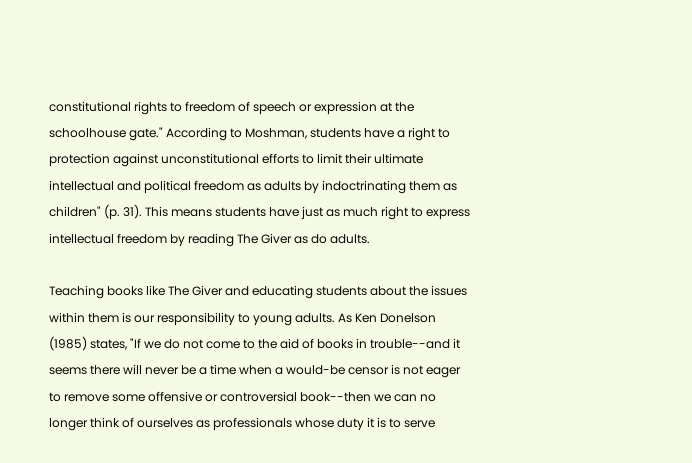constitutional rights to freedom of speech or expression at the schoolhouse gate." According to Moshman, students have a right to protection against unconstitutional efforts to limit their ultimate intellectual and political freedom as adults by indoctrinating them as children" (p. 31). This means students have just as much right to express intellectual freedom by reading The Giver as do adults.

Teaching books like The Giver and educating students about the issues within them is our responsibility to young adults. As Ken Donelson (1985) states, "If we do not come to the aid of books in trouble--and it seems there will never be a time when a would-be censor is not eager to remove some offensive or controversial book--then we can no longer think of ourselves as professionals whose duty it is to serve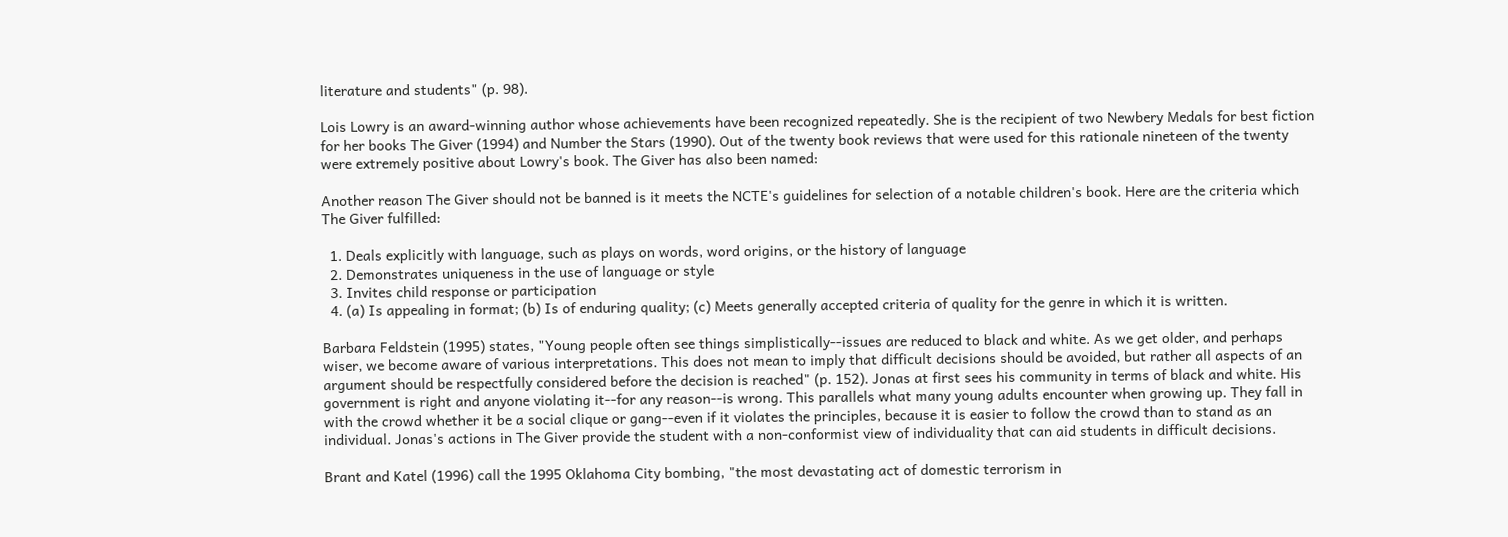literature and students" (p. 98).

Lois Lowry is an award-winning author whose achievements have been recognized repeatedly. She is the recipient of two Newbery Medals for best fiction for her books The Giver (1994) and Number the Stars (1990). Out of the twenty book reviews that were used for this rationale nineteen of the twenty were extremely positive about Lowry's book. The Giver has also been named:

Another reason The Giver should not be banned is it meets the NCTE's guidelines for selection of a notable children's book. Here are the criteria which The Giver fulfilled:

  1. Deals explicitly with language, such as plays on words, word origins, or the history of language
  2. Demonstrates uniqueness in the use of language or style
  3. Invites child response or participation
  4. (a) Is appealing in format; (b) Is of enduring quality; (c) Meets generally accepted criteria of quality for the genre in which it is written.

Barbara Feldstein (1995) states, "Young people often see things simplistically--issues are reduced to black and white. As we get older, and perhaps wiser, we become aware of various interpretations. This does not mean to imply that difficult decisions should be avoided, but rather all aspects of an argument should be respectfully considered before the decision is reached" (p. 152). Jonas at first sees his community in terms of black and white. His government is right and anyone violating it--for any reason--is wrong. This parallels what many young adults encounter when growing up. They fall in with the crowd whether it be a social clique or gang--even if it violates the principles, because it is easier to follow the crowd than to stand as an individual. Jonas's actions in The Giver provide the student with a non-conformist view of individuality that can aid students in difficult decisions.

Brant and Katel (1996) call the 1995 Oklahoma City bombing, "the most devastating act of domestic terrorism in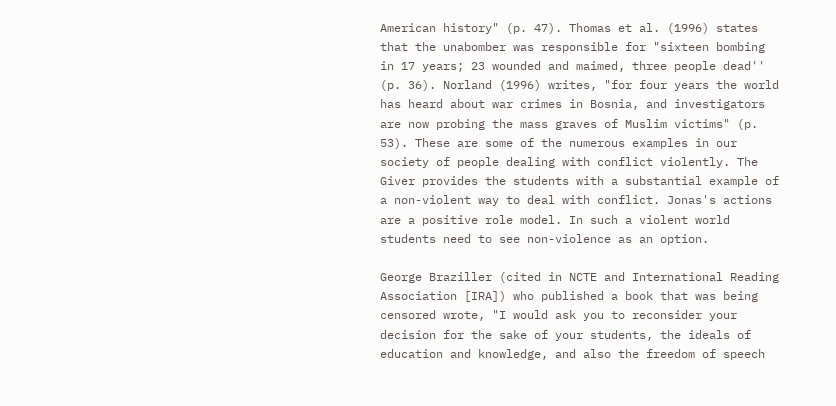American history" (p. 47). Thomas et al. (1996) states that the unabomber was responsible for "sixteen bombing in 17 years; 23 wounded and maimed, three people dead'' (p. 36). Norland (1996) writes, "for four years the world has heard about war crimes in Bosnia, and investigators are now probing the mass graves of Muslim victims" (p. 53). These are some of the numerous examples in our society of people dealing with conflict violently. The Giver provides the students with a substantial example of a non-violent way to deal with conflict. Jonas's actions are a positive role model. In such a violent world students need to see non-violence as an option.

George Braziller (cited in NCTE and International Reading Association [IRA]) who published a book that was being censored wrote, "I would ask you to reconsider your decision for the sake of your students, the ideals of education and knowledge, and also the freedom of speech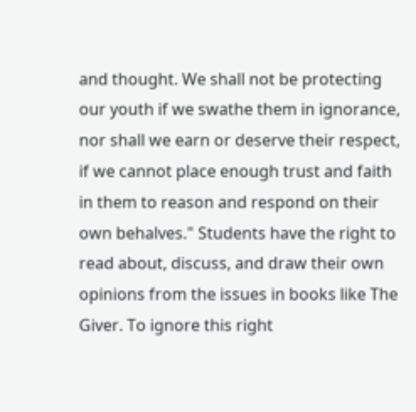and thought. We shall not be protecting our youth if we swathe them in ignorance, nor shall we earn or deserve their respect, if we cannot place enough trust and faith in them to reason and respond on their own behalves." Students have the right to read about, discuss, and draw their own opinions from the issues in books like The Giver. To ignore this right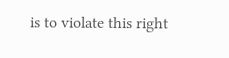is to violate this right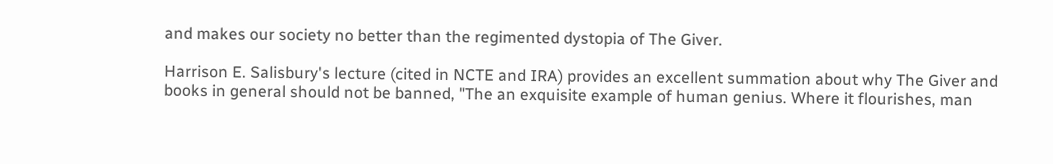and makes our society no better than the regimented dystopia of The Giver.

Harrison E. Salisbury's lecture (cited in NCTE and IRA) provides an excellent summation about why The Giver and books in general should not be banned, "The an exquisite example of human genius. Where it flourishes, man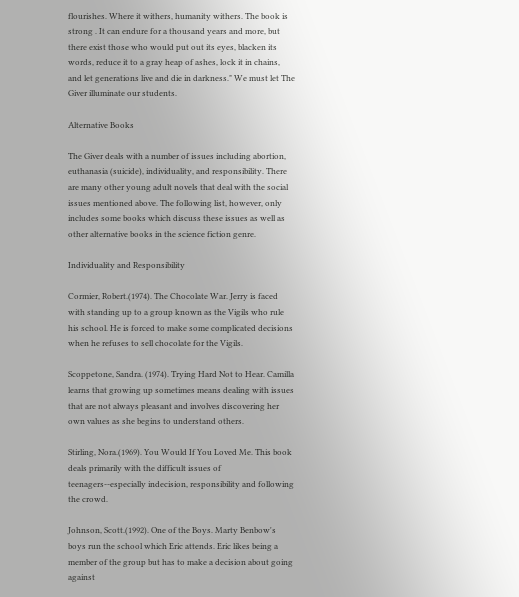flourishes. Where it withers, humanity withers. The book is strong . It can endure for a thousand years and more, but there exist those who would put out its eyes, blacken its words, reduce it to a gray heap of ashes, lock it in chains, and let generations live and die in darkness." We must let The Giver illuminate our students.

Alternative Books

The Giver deals with a number of issues including abortion, euthanasia (suicide), individuality, and responsibility. There are many other young adult novels that deal with the social issues mentioned above. The following list, however, only includes some books which discuss these issues as well as other alternative books in the science fiction genre.

Individuality and Responsibility

Cormier, Robert.(1974). The Chocolate War. Jerry is faced with standing up to a group known as the Vigils who rule his school. He is forced to make some complicated decisions when he refuses to sell chocolate for the Vigils.

Scoppetone, Sandra. (1974). Trying Hard Not to Hear. Camilla learns that growing up sometimes means dealing with issues that are not always pleasant and involves discovering her own values as she begins to understand others.

Stirling, Nora.(1969). You Would If You Loved Me. This book deals primarily with the difficult issues of teenagers--especially indecision, responsibility and following the crowd.

Johnson, Scott.(1992). One of the Boys. Marty Benbow's boys run the school which Eric attends. Eric likes being a member of the group but has to make a decision about going against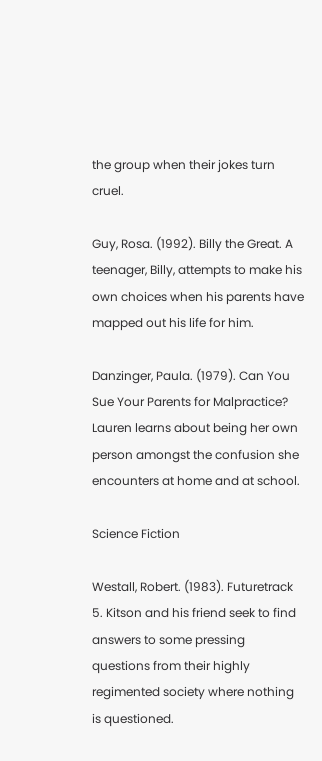the group when their jokes turn cruel.

Guy, Rosa. (1992). Billy the Great. A teenager, Billy, attempts to make his own choices when his parents have mapped out his life for him.

Danzinger, Paula. (1979). Can You Sue Your Parents for Malpractice? Lauren learns about being her own person amongst the confusion she encounters at home and at school.

Science Fiction

Westall, Robert. (1983). Futuretrack 5. Kitson and his friend seek to find answers to some pressing questions from their highly regimented society where nothing is questioned.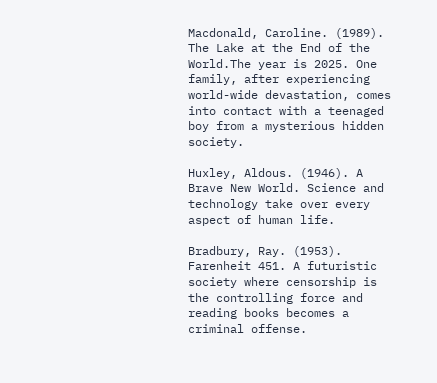Macdonald, Caroline. (1989). The Lake at the End of the World.The year is 2025. One family, after experiencing world-wide devastation, comes into contact with a teenaged boy from a mysterious hidden society.

Huxley, Aldous. (1946). A Brave New World. Science and technology take over every aspect of human life.

Bradbury, Ray. (1953). Farenheit 451. A futuristic society where censorship is the controlling force and reading books becomes a criminal offense.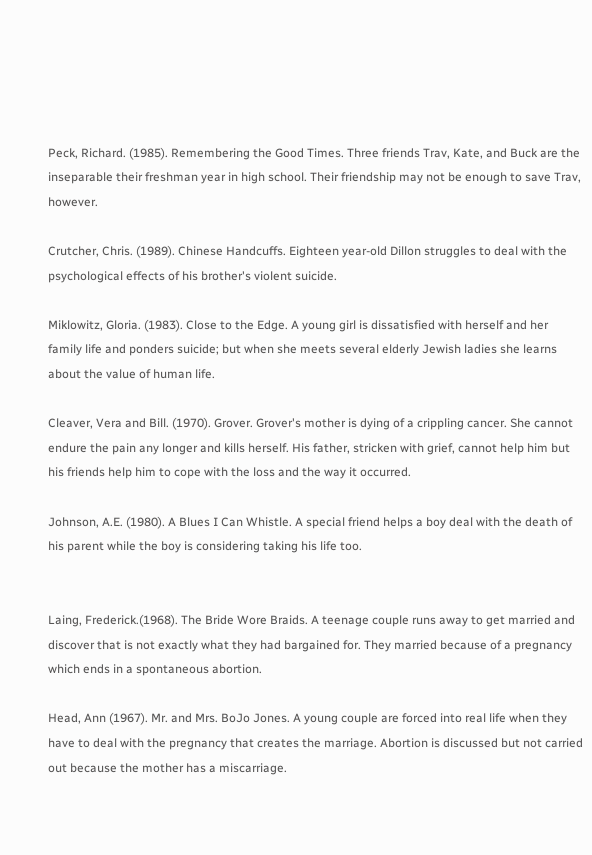Peck, Richard. (1985). Remembering the Good Times. Three friends Trav, Kate, and Buck are the inseparable their freshman year in high school. Their friendship may not be enough to save Trav, however.

Crutcher, Chris. (1989). Chinese Handcuffs. Eighteen year-old Dillon struggles to deal with the psychological effects of his brother's violent suicide.

Miklowitz, Gloria. (1983). Close to the Edge. A young girl is dissatisfied with herself and her family life and ponders suicide; but when she meets several elderly Jewish ladies she learns about the value of human life.

Cleaver, Vera and Bill. (1970). Grover. Grover's mother is dying of a crippling cancer. She cannot endure the pain any longer and kills herself. His father, stricken with grief, cannot help him but his friends help him to cope with the loss and the way it occurred.

Johnson, A.E. (1980). A Blues I Can Whistle. A special friend helps a boy deal with the death of his parent while the boy is considering taking his life too.


Laing, Frederick.(1968). The Bride Wore Braids. A teenage couple runs away to get married and discover that is not exactly what they had bargained for. They married because of a pregnancy which ends in a spontaneous abortion.

Head, Ann (1967). Mr. and Mrs. BoJo Jones. A young couple are forced into real life when they have to deal with the pregnancy that creates the marriage. Abortion is discussed but not carried out because the mother has a miscarriage.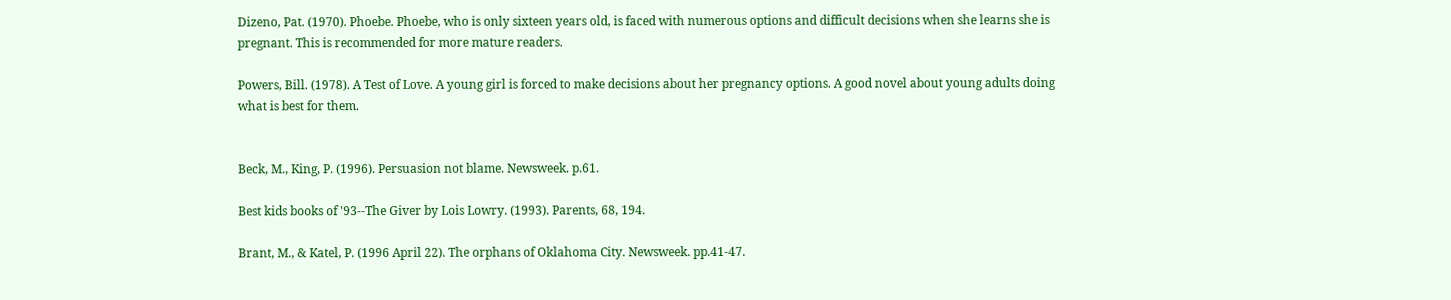Dizeno, Pat. (1970). Phoebe. Phoebe, who is only sixteen years old, is faced with numerous options and difficult decisions when she learns she is pregnant. This is recommended for more mature readers.

Powers, Bill. (1978). A Test of Love. A young girl is forced to make decisions about her pregnancy options. A good novel about young adults doing what is best for them.


Beck, M., King, P. (1996). Persuasion not blame. Newsweek. p.61.

Best kids books of '93--The Giver by Lois Lowry. (1993). Parents, 68, 194.

Brant, M., & Katel, P. (1996 April 22). The orphans of Oklahoma City. Newsweek. pp.41-47.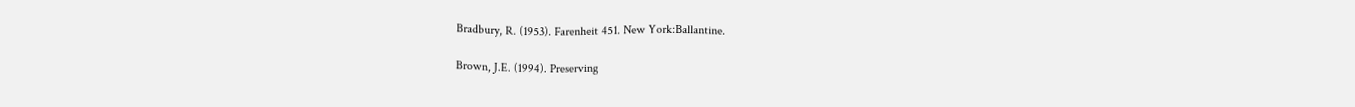Bradbury, R. (1953). Farenheit 451. New York:Ballantine.

Brown, J.E. (1994). Preserving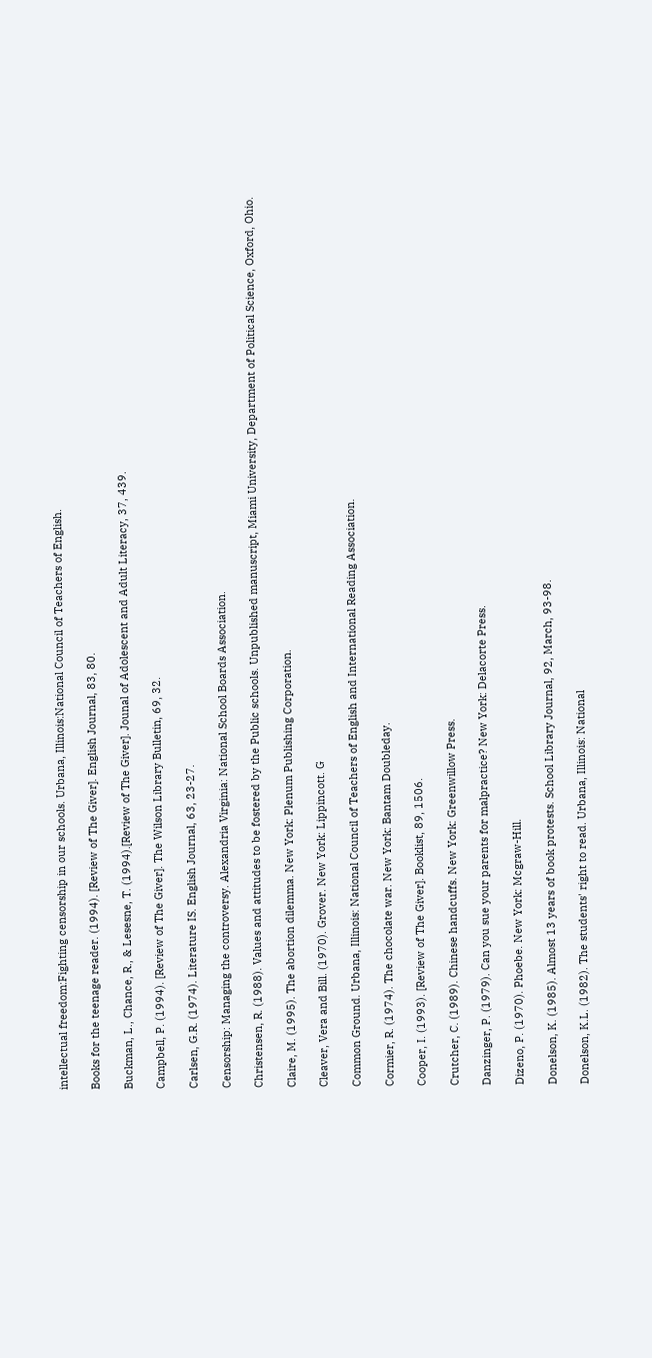intellectual freedom:Fighting censorship in our schools. Urbana, Illinois:National Council of Teachers of English.

Books for the teenage reader. (1994). [Review of The Giver]. English Journal, 83, 80.

Buckman, L., Chance, R., & Lesesne, T. (1994).[Review of The Giver]. Jounal of Adolescent and Adult Literacy, 37, 439.

Campbell, P. (1994). [Review of The Giver]. The Wilson Library Bulletin, 69, 32.

Carlsen, G.R. (1974). Literature IS. English Journal, 63, 23-27.

Censorship: Managing the controversy. Alexandria Virginia: National School Boards Association.

Christensen, R. (1988). Values and attitudes to be fostered by the Public schools. Unpublished manuscript, Miami University, Department of Political Science, Oxford, Ohio.

Claire, M. (1995). The abortion dilemma. New York: Plenum Publishing Corporation.

Cleaver, Vera and Bill. (1970). Grover. New York: Lippincott. G

Common Ground. Urbana, Illinois: National Council of Teachers of English and International Reading Association.

Cormier, R. (1974). The chocolate war. New York: Bantam Doubleday.

Cooper, I. (1993). [Review of The Giver]. Booklist, 89, 1506.

Crutcher, C. (1989). Chinese handcuffs. New York: Greenwillow Press.

Danzinger, P. (1979). Can you sue your parents for malpractice? New York: Delacorte Press.

Dizeno, P. (1970). Phoebe. New York: Mcgraw-Hill.

Donelson, K. (1985). Almost 13 years of book protests. School Library Journal, 92, March, 93-98.

Donelson, K.L. (1982). The students' right to read. Urbana, Illinois: National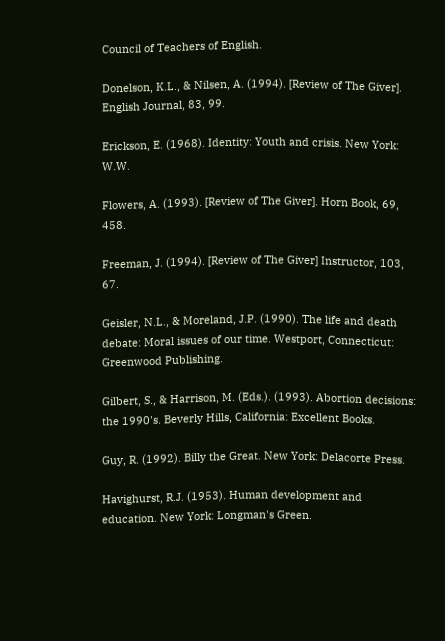Council of Teachers of English.

Donelson, K.L., & Nilsen, A. (1994). [Review of The Giver]. English Journal, 83, 99.

Erickson, E. (1968). Identity: Youth and crisis. New York: W.W.

Flowers, A. (1993). [Review of The Giver]. Horn Book, 69, 458.

Freeman, J. (1994). [Review of The Giver] Instructor, 103, 67.

Geisler, N.L., & Moreland, J.P. (1990). The life and death debate: Moral issues of our time. Westport, Connecticut: Greenwood Publishing.

Gilbert, S., & Harrison, M. (Eds.). (1993). Abortion decisions: the 1990's. Beverly Hills, California: Excellent Books.

Guy, R. (1992). Billy the Great. New York: Delacorte Press.

Havighurst, R.J. (1953). Human development and education. New York: Longman's Green.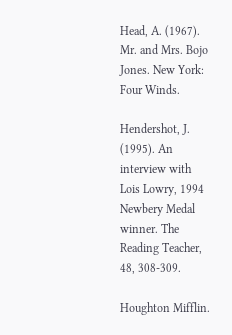Head, A. (1967). Mr. and Mrs. Bojo Jones. New York: Four Winds.

Hendershot, J. (1995). An interview with Lois Lowry, 1994 Newbery Medal winner. The Reading Teacher, 48, 308-309.

Houghton Mifflin.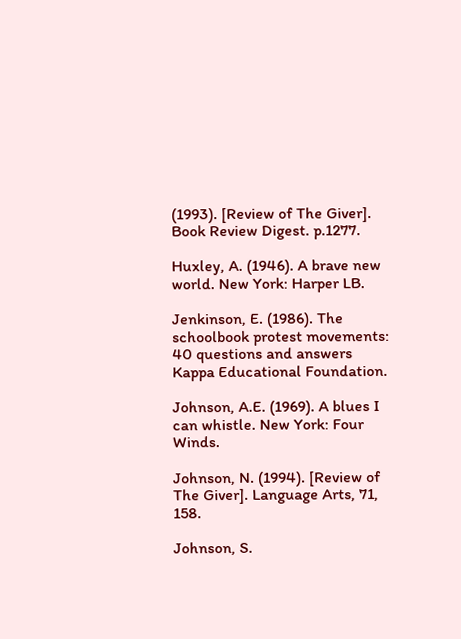(1993). [Review of The Giver]. Book Review Digest. p.1277.

Huxley, A. (1946). A brave new world. New York: Harper LB.

Jenkinson, E. (1986). The schoolbook protest movements: 40 questions and answers Kappa Educational Foundation.

Johnson, A.E. (1969). A blues I can whistle. New York: Four Winds.

Johnson, N. (1994). [Review of The Giver]. Language Arts, 71, 158.

Johnson, S.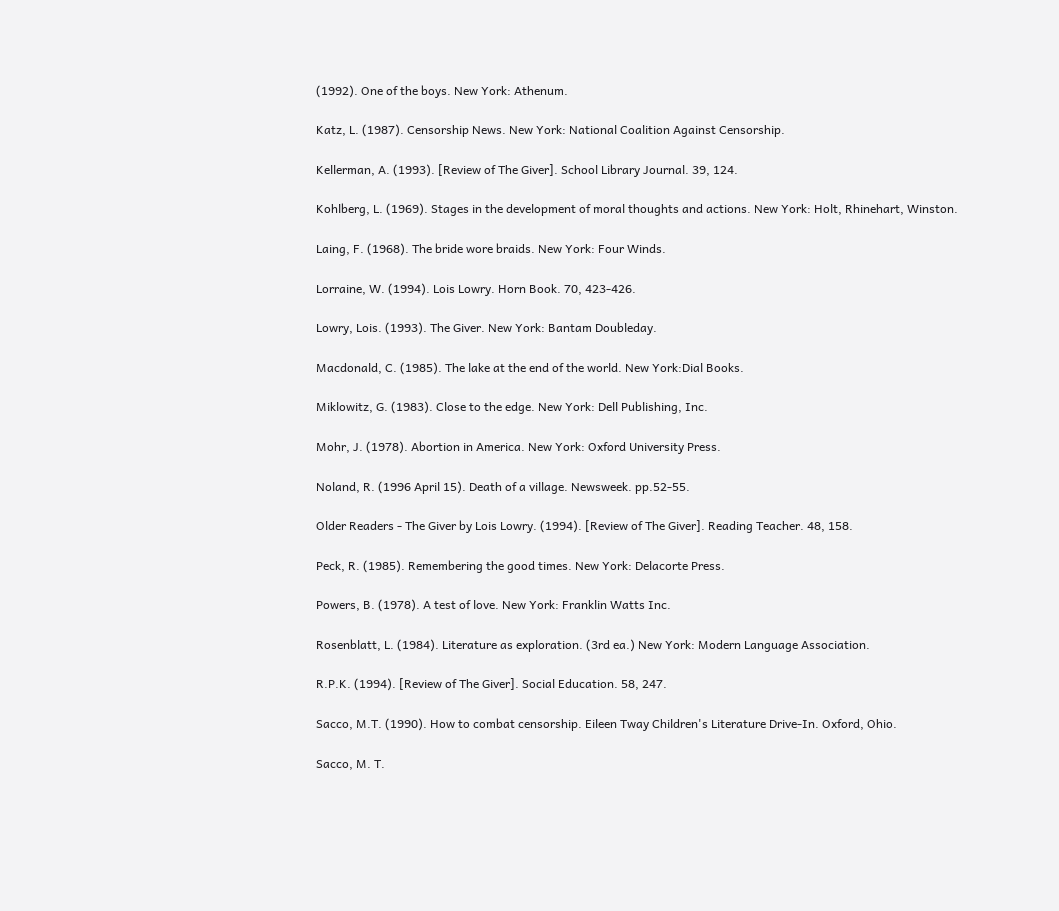(1992). One of the boys. New York: Athenum.

Katz, L. (1987). Censorship News. New York: National Coalition Against Censorship.

Kellerman, A. (1993). [Review of The Giver]. School Library Journal. 39, 124.

Kohlberg, L. (1969). Stages in the development of moral thoughts and actions. New York: Holt, Rhinehart, Winston.

Laing, F. (1968). The bride wore braids. New York: Four Winds.

Lorraine, W. (1994). Lois Lowry. Horn Book. 70, 423-426.

Lowry, Lois. (1993). The Giver. New York: Bantam Doubleday.

Macdonald, C. (1985). The lake at the end of the world. New York:Dial Books.

Miklowitz, G. (1983). Close to the edge. New York: Dell Publishing, Inc.

Mohr, J. (1978). Abortion in America. New York: Oxford University Press.

Noland, R. (1996 April 15). Death of a village. Newsweek. pp.52-55.

Older Readers - The Giver by Lois Lowry. (1994). [Review of The Giver]. Reading Teacher. 48, 158.

Peck, R. (1985). Remembering the good times. New York: Delacorte Press.

Powers, B. (1978). A test of love. New York: Franklin Watts Inc.

Rosenblatt, L. (1984). Literature as exploration. (3rd ea.) New York: Modern Language Association.

R.P.K. (1994). [Review of The Giver]. Social Education. 58, 247.

Sacco, M.T. (1990). How to combat censorship. Eileen Tway Children's Literature Drive-In. Oxford, Ohio.

Sacco, M. T.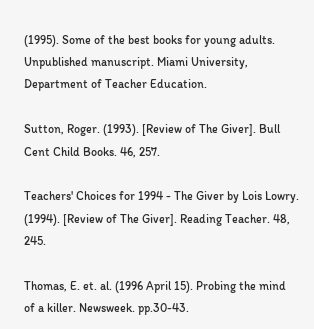(1995). Some of the best books for young adults. Unpublished manuscript. Miami University, Department of Teacher Education.

Sutton, Roger. (1993). [Review of The Giver]. Bull Cent Child Books. 46, 257.

Teachers' Choices for 1994 - The Giver by Lois Lowry. (1994). [Review of The Giver]. Reading Teacher. 48, 245.

Thomas, E. et. al. (1996 April 15). Probing the mind of a killer. Newsweek. pp.30-43.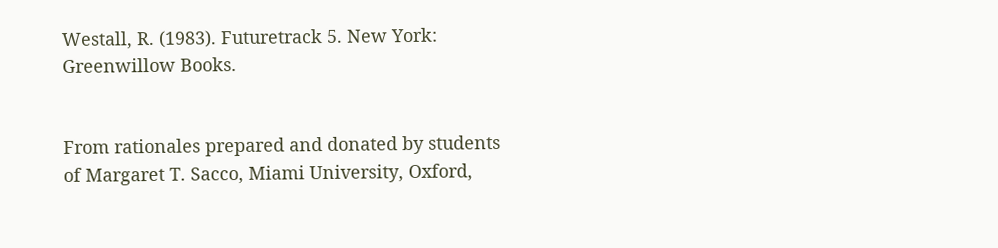Westall, R. (1983). Futuretrack 5. New York: Greenwillow Books.


From rationales prepared and donated by students of Margaret T. Sacco, Miami University, Oxford,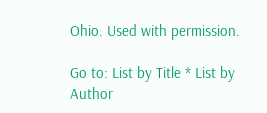Ohio. Used with permission.

Go to: List by Title * List by Author